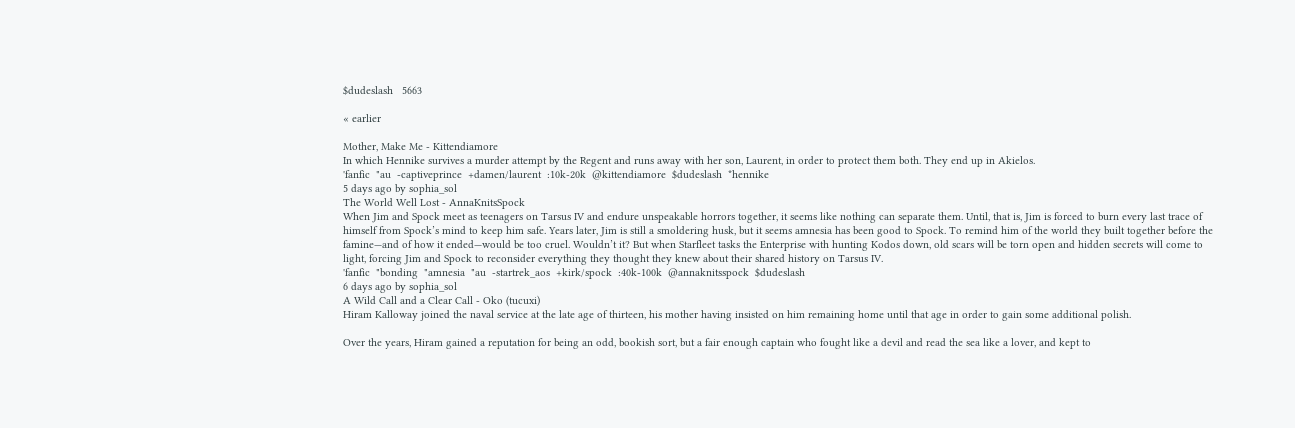$dudeslash   5663

« earlier

Mother, Make Me - Kittendiamore
In which Hennike survives a murder attempt by the Regent and runs away with her son, Laurent, in order to protect them both. They end up in Akielos.
'fanfic  "au  -captiveprince  +damen/laurent  :10k-20k  @kittendiamore  $dudeslash  *hennike
5 days ago by sophia_sol
The World Well Lost - AnnaKnitsSpock
When Jim and Spock meet as teenagers on Tarsus IV and endure unspeakable horrors together, it seems like nothing can separate them. Until, that is, Jim is forced to burn every last trace of himself from Spock’s mind to keep him safe. Years later, Jim is still a smoldering husk, but it seems amnesia has been good to Spock. To remind him of the world they built together before the famine—and of how it ended—would be too cruel. Wouldn’t it? But when Starfleet tasks the Enterprise with hunting Kodos down, old scars will be torn open and hidden secrets will come to light, forcing Jim and Spock to reconsider everything they thought they knew about their shared history on Tarsus IV.
'fanfic  "bonding  "amnesia  "au  -startrek_aos  +kirk/spock  :40k-100k  @annaknitsspock  $dudeslash
6 days ago by sophia_sol
A Wild Call and a Clear Call - Oko (tucuxi)
Hiram Kalloway joined the naval service at the late age of thirteen, his mother having insisted on him remaining home until that age in order to gain some additional polish.

Over the years, Hiram gained a reputation for being an odd, bookish sort, but a fair enough captain who fought like a devil and read the sea like a lover, and kept to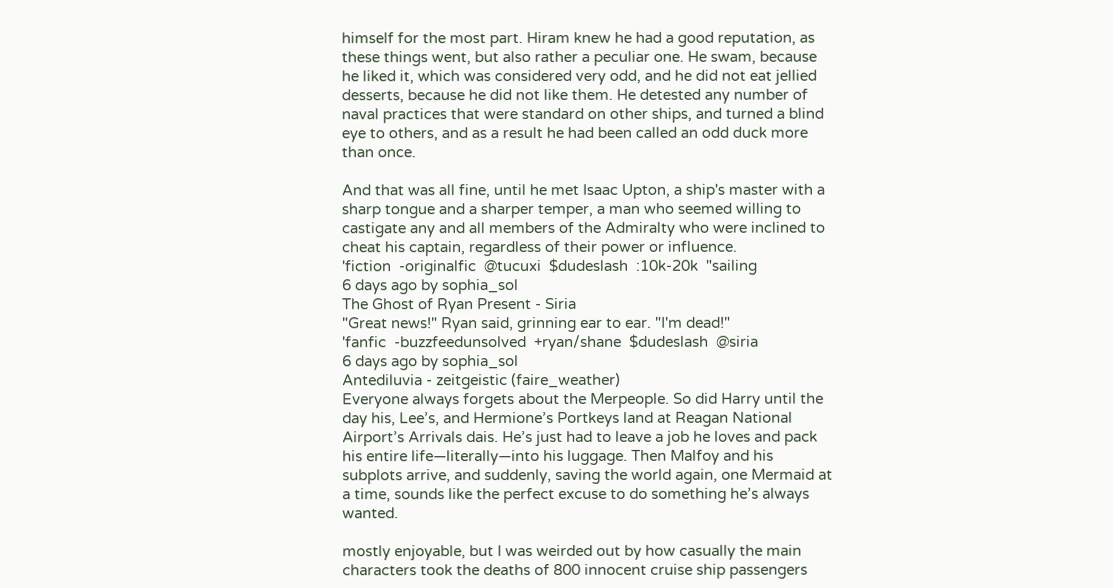himself for the most part. Hiram knew he had a good reputation, as these things went, but also rather a peculiar one. He swam, because he liked it, which was considered very odd, and he did not eat jellied desserts, because he did not like them. He detested any number of naval practices that were standard on other ships, and turned a blind eye to others, and as a result he had been called an odd duck more than once.

And that was all fine, until he met Isaac Upton, a ship's master with a sharp tongue and a sharper temper, a man who seemed willing to castigate any and all members of the Admiralty who were inclined to cheat his captain, regardless of their power or influence.
'fiction  -originalfic  @tucuxi  $dudeslash  :10k-20k  "sailing
6 days ago by sophia_sol
The Ghost of Ryan Present - Siria
"Great news!" Ryan said, grinning ear to ear. "I'm dead!"
'fanfic  -buzzfeedunsolved  +ryan/shane  $dudeslash  @siria
6 days ago by sophia_sol
Antediluvia - zeitgeistic (faire_weather)
Everyone always forgets about the Merpeople. So did Harry until the day his, Lee’s, and Hermione’s Portkeys land at Reagan National Airport’s Arrivals dais. He’s just had to leave a job he loves and pack his entire life—literally—into his luggage. Then Malfoy and his subplots arrive, and suddenly, saving the world again, one Mermaid at a time, sounds like the perfect excuse to do something he’s always wanted.

mostly enjoyable, but I was weirded out by how casually the main characters took the deaths of 800 innocent cruise ship passengers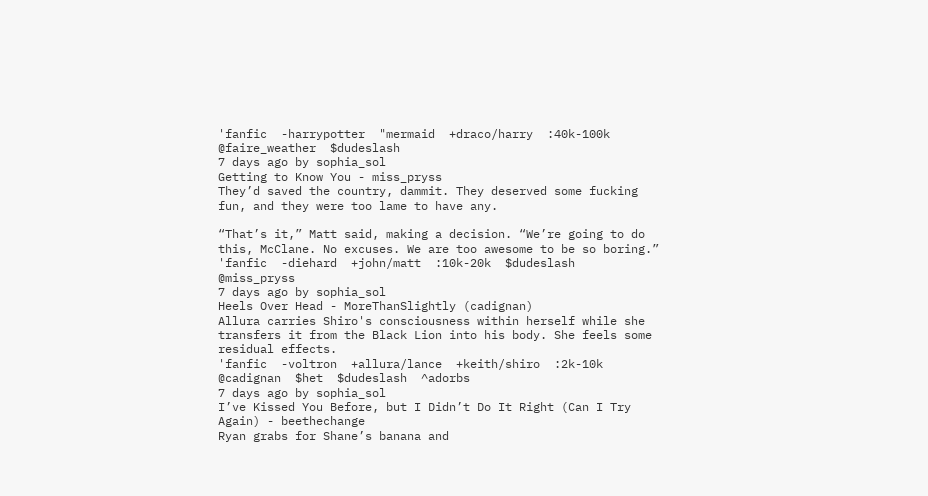'fanfic  -harrypotter  "mermaid  +draco/harry  :40k-100k  @faire_weather  $dudeslash
7 days ago by sophia_sol
Getting to Know You - miss_pryss
They’d saved the country, dammit. They deserved some fucking fun, and they were too lame to have any.

“That’s it,” Matt said, making a decision. “We’re going to do this, McClane. No excuses. We are too awesome to be so boring.”
'fanfic  -diehard  +john/matt  :10k-20k  $dudeslash  @miss_pryss
7 days ago by sophia_sol
Heels Over Head - MoreThanSlightly (cadignan)
Allura carries Shiro's consciousness within herself while she transfers it from the Black Lion into his body. She feels some residual effects.
'fanfic  -voltron  +allura/lance  +keith/shiro  :2k-10k  @cadignan  $het  $dudeslash  ^adorbs
7 days ago by sophia_sol
I’ve Kissed You Before, but I Didn’t Do It Right (Can I Try Again) - beethechange
Ryan grabs for Shane’s banana and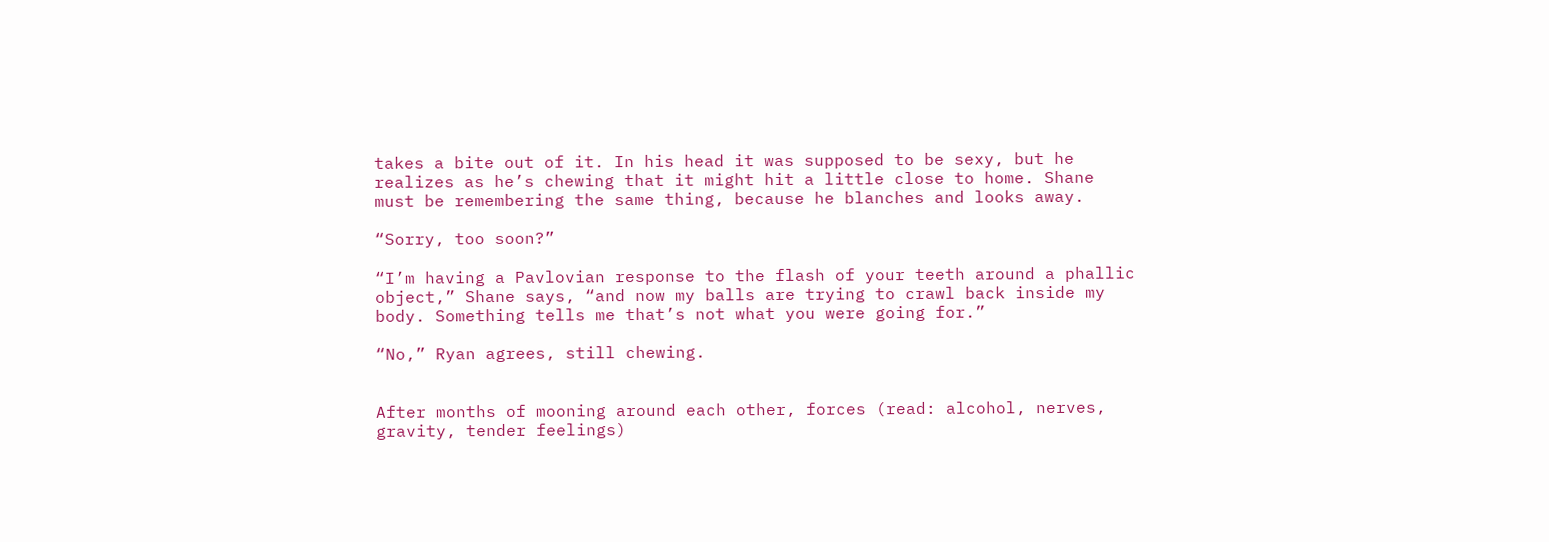takes a bite out of it. In his head it was supposed to be sexy, but he realizes as he’s chewing that it might hit a little close to home. Shane must be remembering the same thing, because he blanches and looks away.

“Sorry, too soon?”

“I’m having a Pavlovian response to the flash of your teeth around a phallic object,” Shane says, “and now my balls are trying to crawl back inside my body. Something tells me that’s not what you were going for.”

“No,” Ryan agrees, still chewing.


After months of mooning around each other, forces (read: alcohol, nerves, gravity, tender feelings)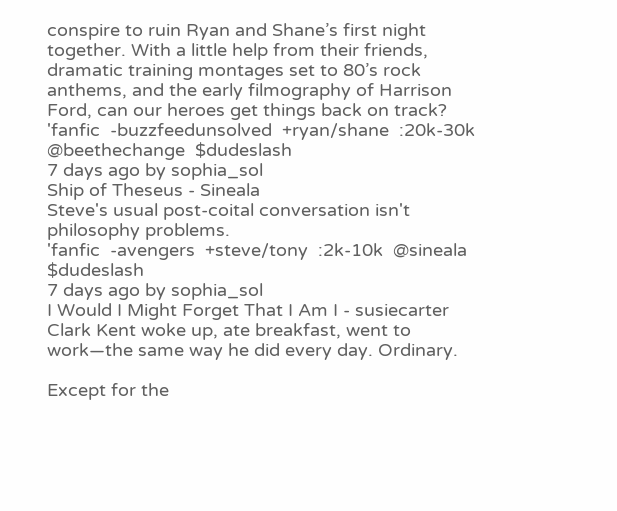conspire to ruin Ryan and Shane’s first night together. With a little help from their friends, dramatic training montages set to 80’s rock anthems, and the early filmography of Harrison Ford, can our heroes get things back on track?
'fanfic  -buzzfeedunsolved  +ryan/shane  :20k-30k  @beethechange  $dudeslash
7 days ago by sophia_sol
Ship of Theseus - Sineala
Steve's usual post-coital conversation isn't philosophy problems.
'fanfic  -avengers  +steve/tony  :2k-10k  @sineala  $dudeslash
7 days ago by sophia_sol
I Would I Might Forget That I Am I - susiecarter
Clark Kent woke up, ate breakfast, went to work—the same way he did every day. Ordinary.

Except for the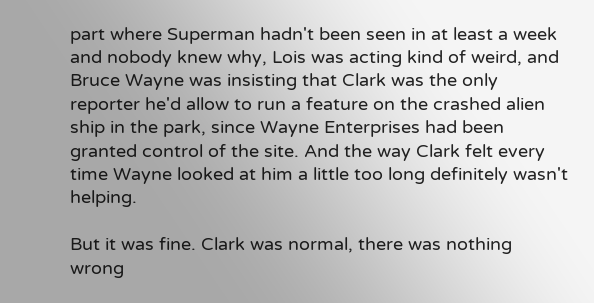part where Superman hadn't been seen in at least a week and nobody knew why, Lois was acting kind of weird, and Bruce Wayne was insisting that Clark was the only reporter he'd allow to run a feature on the crashed alien ship in the park, since Wayne Enterprises had been granted control of the site. And the way Clark felt every time Wayne looked at him a little too long definitely wasn't helping.

But it was fine. Clark was normal, there was nothing wrong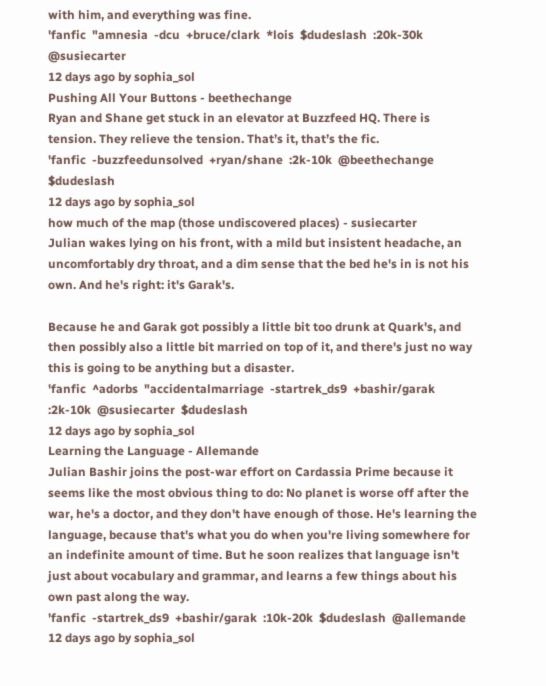with him, and everything was fine.
'fanfic  "amnesia  -dcu  +bruce/clark  *lois  $dudeslash  :20k-30k  @susiecarter
12 days ago by sophia_sol
Pushing All Your Buttons - beethechange
Ryan and Shane get stuck in an elevator at Buzzfeed HQ. There is tension. They relieve the tension. That’s it, that’s the fic.
'fanfic  -buzzfeedunsolved  +ryan/shane  :2k-10k  @beethechange  $dudeslash
12 days ago by sophia_sol
how much of the map (those undiscovered places) - susiecarter
Julian wakes lying on his front, with a mild but insistent headache, an uncomfortably dry throat, and a dim sense that the bed he's in is not his own. And he's right: it's Garak's.

Because he and Garak got possibly a little bit too drunk at Quark's, and then possibly also a little bit married on top of it, and there's just no way this is going to be anything but a disaster.
'fanfic  ^adorbs  "accidentalmarriage  -startrek_ds9  +bashir/garak  :2k-10k  @susiecarter  $dudeslash
12 days ago by sophia_sol
Learning the Language - Allemande
Julian Bashir joins the post-war effort on Cardassia Prime because it seems like the most obvious thing to do: No planet is worse off after the war, he's a doctor, and they don't have enough of those. He's learning the language, because that's what you do when you're living somewhere for an indefinite amount of time. But he soon realizes that language isn't just about vocabulary and grammar, and learns a few things about his own past along the way.
'fanfic  -startrek_ds9  +bashir/garak  :10k-20k  $dudeslash  @allemande
12 days ago by sophia_sol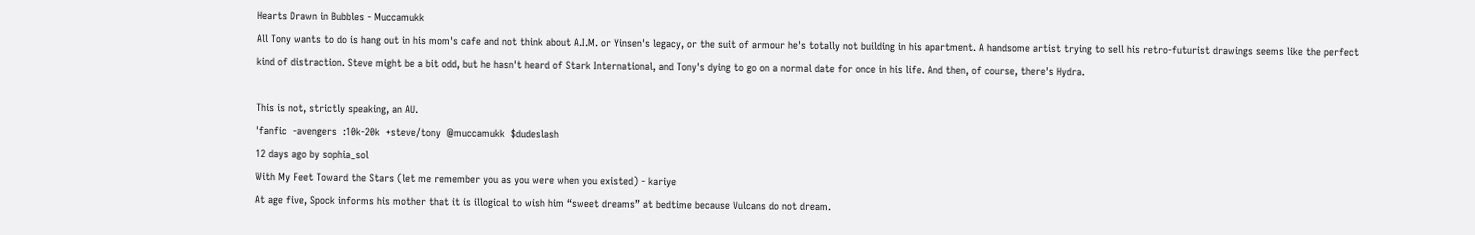Hearts Drawn in Bubbles - Muccamukk
All Tony wants to do is hang out in his mom's cafe and not think about A.I.M. or Yinsen's legacy, or the suit of armour he's totally not building in his apartment. A handsome artist trying to sell his retro-futurist drawings seems like the perfect kind of distraction. Steve might be a bit odd, but he hasn't heard of Stark International, and Tony's dying to go on a normal date for once in his life. And then, of course, there's Hydra.

This is not, strictly speaking, an AU.
'fanfic  -avengers  :10k-20k  +steve/tony  @muccamukk  $dudeslash
12 days ago by sophia_sol
With My Feet Toward the Stars (let me remember you as you were when you existed) - kariye
At age five, Spock informs his mother that it is illogical to wish him “sweet dreams” at bedtime because Vulcans do not dream.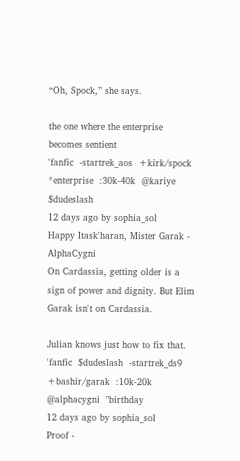“Oh, Spock,” she says.

the one where the enterprise becomes sentient
'fanfic  -startrek_aos  +kirk/spock  *enterprise  :30k-40k  @kariye  $dudeslash
12 days ago by sophia_sol
Happy Itask'haran, Mister Garak - AlphaCygni
On Cardassia, getting older is a sign of power and dignity. But Elim Garak isn't on Cardassia.

Julian knows just how to fix that.
'fanfic  $dudeslash  -startrek_ds9  +bashir/garak  :10k-20k  @alphacygni  "birthday
12 days ago by sophia_sol
Proof -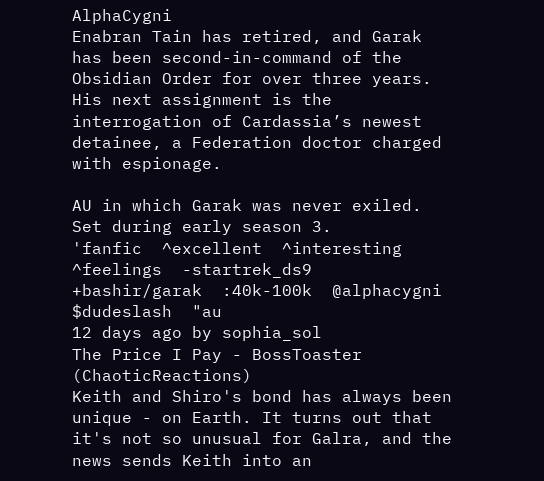AlphaCygni
Enabran Tain has retired, and Garak has been second-in-command of the Obsidian Order for over three years. His next assignment is the interrogation of Cardassia’s newest detainee, a Federation doctor charged with espionage.

AU in which Garak was never exiled. Set during early season 3.
'fanfic  ^excellent  ^interesting  ^feelings  -startrek_ds9  +bashir/garak  :40k-100k  @alphacygni  $dudeslash  "au
12 days ago by sophia_sol
The Price I Pay - BossToaster (ChaoticReactions)
Keith and Shiro's bond has always been unique - on Earth. It turns out that it's not so unusual for Galra, and the news sends Keith into an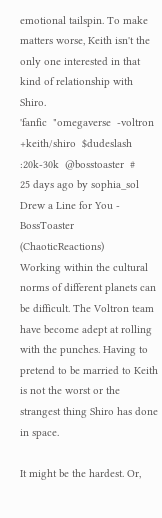emotional tailspin. To make matters worse, Keith isn't the only one interested in that kind of relationship with Shiro.
'fanfic  "omegaverse  -voltron  +keith/shiro  $dudeslash  :20k-30k  @bosstoaster  #
25 days ago by sophia_sol
Drew a Line for You - BossToaster (ChaoticReactions)
Working within the cultural norms of different planets can be difficult. The Voltron team have become adept at rolling with the punches. Having to pretend to be married to Keith is not the worst or the strangest thing Shiro has done in space.

It might be the hardest. Or,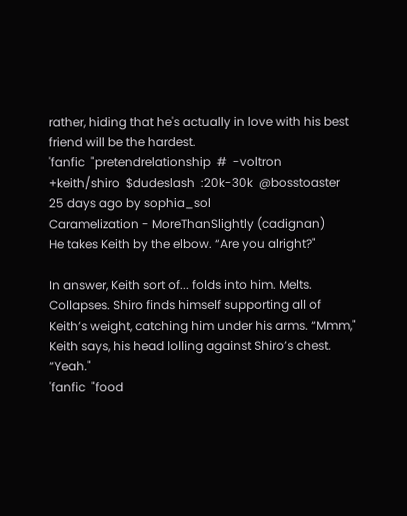rather, hiding that he's actually in love with his best friend will be the hardest.
'fanfic  "pretendrelationship  #  -voltron  +keith/shiro  $dudeslash  :20k-30k  @bosstoaster
25 days ago by sophia_sol
Caramelization - MoreThanSlightly (cadignan)
He takes Keith by the elbow. “Are you alright?"

In answer, Keith sort of... folds into him. Melts. Collapses. Shiro finds himself supporting all of Keith’s weight, catching him under his arms. “Mmm," Keith says, his head lolling against Shiro’s chest. “Yeah."
'fanfic  "food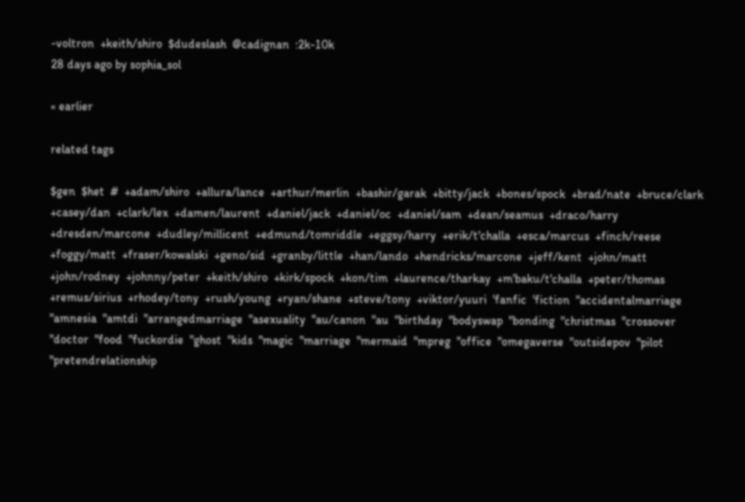-voltron  +keith/shiro  $dudeslash  @cadignan  :2k-10k
28 days ago by sophia_sol

« earlier

related tags

$gen  $het  #  +adam/shiro  +allura/lance  +arthur/merlin  +bashir/garak  +bitty/jack  +bones/spock  +brad/nate  +bruce/clark  +casey/dan  +clark/lex  +damen/laurent  +daniel/jack  +daniel/oc  +daniel/sam  +dean/seamus  +draco/harry  +dresden/marcone  +dudley/millicent  +edmund/tomriddle  +eggsy/harry  +erik/t'challa  +esca/marcus  +finch/reese  +foggy/matt  +fraser/kowalski  +geno/sid  +granby/little  +han/lando  +hendricks/marcone  +jeff/kent  +john/matt  +john/rodney  +johnny/peter  +keith/shiro  +kirk/spock  +kon/tim  +laurence/tharkay  +m'baku/t'challa  +peter/thomas  +remus/sirius  +rhodey/tony  +rush/young  +ryan/shane  +steve/tony  +viktor/yuuri  'fanfic  'fiction  "accidentalmarriage  "amnesia  "amtdi  "arrangedmarriage  "asexuality  "au/canon  "au  "birthday  "bodyswap  "bonding  "christmas  "crossover  "doctor  "food  "fuckordie  "ghost  "kids  "magic  "marriage  "mermaid  "mpreg  "office  "omegaverse  "outsidepov  "pilot  "pretendrelationship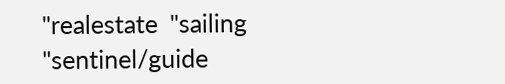"realestate  "sailing  "sentinel/guide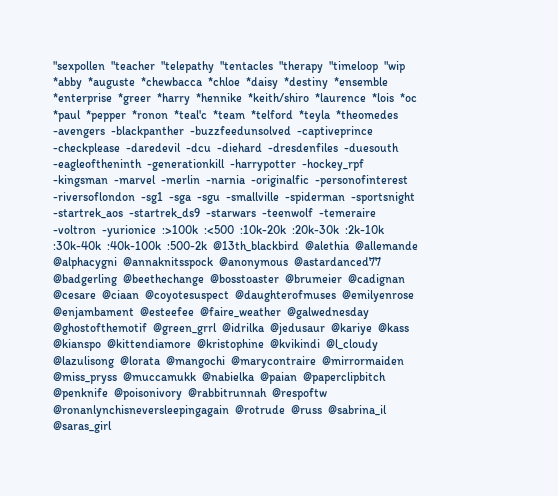"sexpollen  "teacher  "telepathy  "tentacles  "therapy  "timeloop  "wip  *abby  *auguste  *chewbacca  *chloe  *daisy  *destiny  *ensemble  *enterprise  *greer  *harry  *hennike  *keith/shiro  *laurence  *lois  *oc  *paul  *pepper  *ronon  *teal'c  *team  *telford  *teyla  *theomedes  -avengers  -blackpanther  -buzzfeedunsolved  -captiveprince  -checkplease  -daredevil  -dcu  -diehard  -dresdenfiles  -duesouth  -eagleoftheninth  -generationkill  -harrypotter  -hockey_rpf  -kingsman  -marvel  -merlin  -narnia  -originalfic  -personofinterest  -riversoflondon  -sg1  -sga  -sgu  -smallville  -spiderman  -sportsnight  -startrek_aos  -startrek_ds9  -starwars  -teenwolf  -temeraire  -voltron  -yurionice  :>100k  :<500  :10k-20k  :20k-30k  :2k-10k  :30k-40k  :40k-100k  :500-2k  @13th_blackbird  @alethia  @allemande  @alphacygni  @annaknitsspock  @anonymous  @astardanced77  @badgerling  @beethechange  @bosstoaster  @brumeier  @cadignan  @cesare  @ciaan  @coyotesuspect  @daughterofmuses  @emilyenrose  @enjambament  @esteefee  @faire_weather  @galwednesday  @ghostofthemotif  @green_grrl  @idrilka  @jedusaur  @kariye  @kass  @kianspo  @kittendiamore  @kristophine  @kvikindi  @l_cloudy  @lazulisong  @lorata  @mangochi  @marycontraire  @mirrormaiden  @miss_pryss  @muccamukk  @nabielka  @paian  @paperclipbitch  @penknife  @poisonivory  @rabbitrunnah  @respoftw  @ronanlynchisneversleepingagain  @rotrude  @russ  @sabrina_il  @saras_girl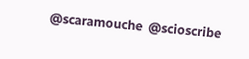@scaramouche  @scioscribe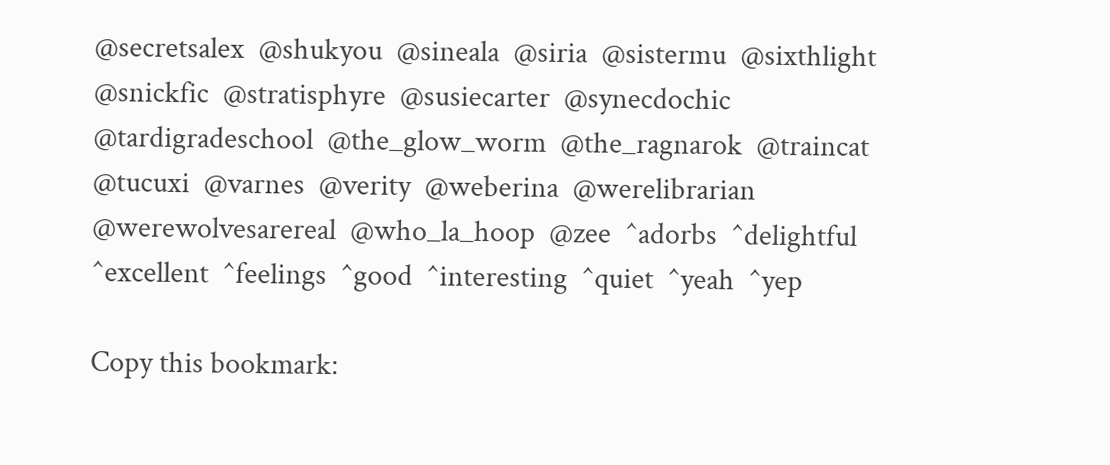@secretsalex  @shukyou  @sineala  @siria  @sistermu  @sixthlight  @snickfic  @stratisphyre  @susiecarter  @synecdochic  @tardigradeschool  @the_glow_worm  @the_ragnarok  @traincat  @tucuxi  @varnes  @verity  @weberina  @werelibrarian  @werewolvesarereal  @who_la_hoop  @zee  ^adorbs  ^delightful  ^excellent  ^feelings  ^good  ^interesting  ^quiet  ^yeah  ^yep

Copy this bookmark: